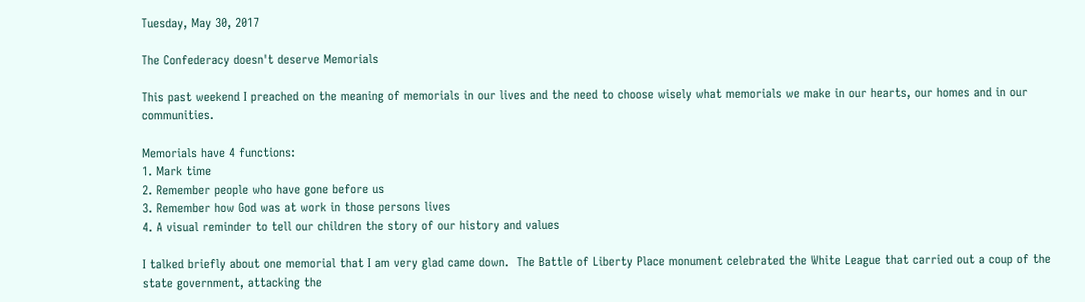Tuesday, May 30, 2017

The Confederacy doesn't deserve Memorials

This past weekend I preached on the meaning of memorials in our lives and the need to choose wisely what memorials we make in our hearts, our homes and in our communities.

Memorials have 4 functions:
1. Mark time
2. Remember people who have gone before us
3. Remember how God was at work in those persons lives
4. A visual reminder to tell our children the story of our history and values

I talked briefly about one memorial that I am very glad came down.  The Battle of Liberty Place monument celebrated the White League that carried out a coup of the state government, attacking the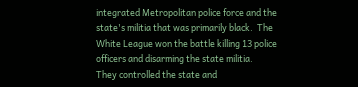integrated Metropolitan police force and the state's militia that was primarily black.  The White League won the battle killing 13 police officers and disarming the state militia.  They controlled the state and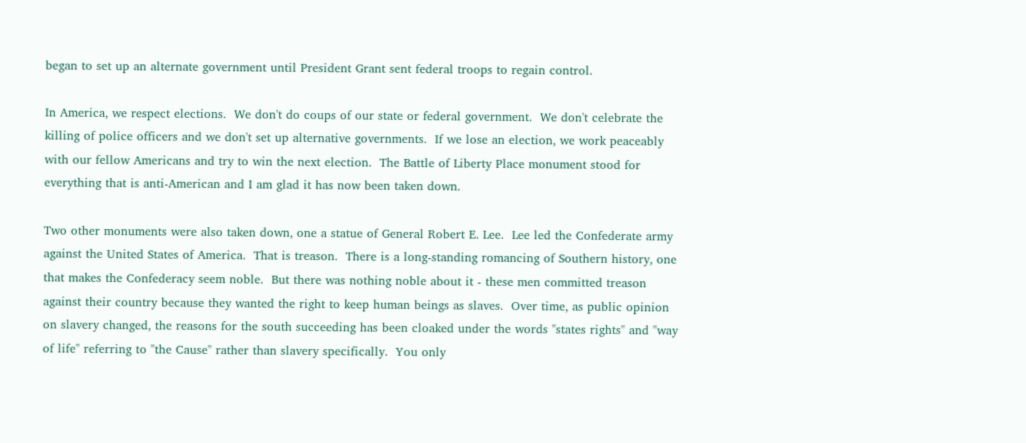began to set up an alternate government until President Grant sent federal troops to regain control.

In America, we respect elections.  We don't do coups of our state or federal government.  We don't celebrate the killing of police officers and we don't set up alternative governments.  If we lose an election, we work peaceably with our fellow Americans and try to win the next election.  The Battle of Liberty Place monument stood for everything that is anti-American and I am glad it has now been taken down.

Two other monuments were also taken down, one a statue of General Robert E. Lee.  Lee led the Confederate army against the United States of America.  That is treason.  There is a long-standing romancing of Southern history, one that makes the Confederacy seem noble.  But there was nothing noble about it - these men committed treason against their country because they wanted the right to keep human beings as slaves.  Over time, as public opinion on slavery changed, the reasons for the south succeeding has been cloaked under the words "states rights" and "way of life" referring to "the Cause" rather than slavery specifically.  You only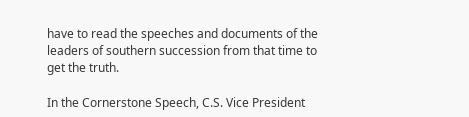have to read the speeches and documents of the leaders of southern succession from that time to get the truth.

In the Cornerstone Speech, C.S. Vice President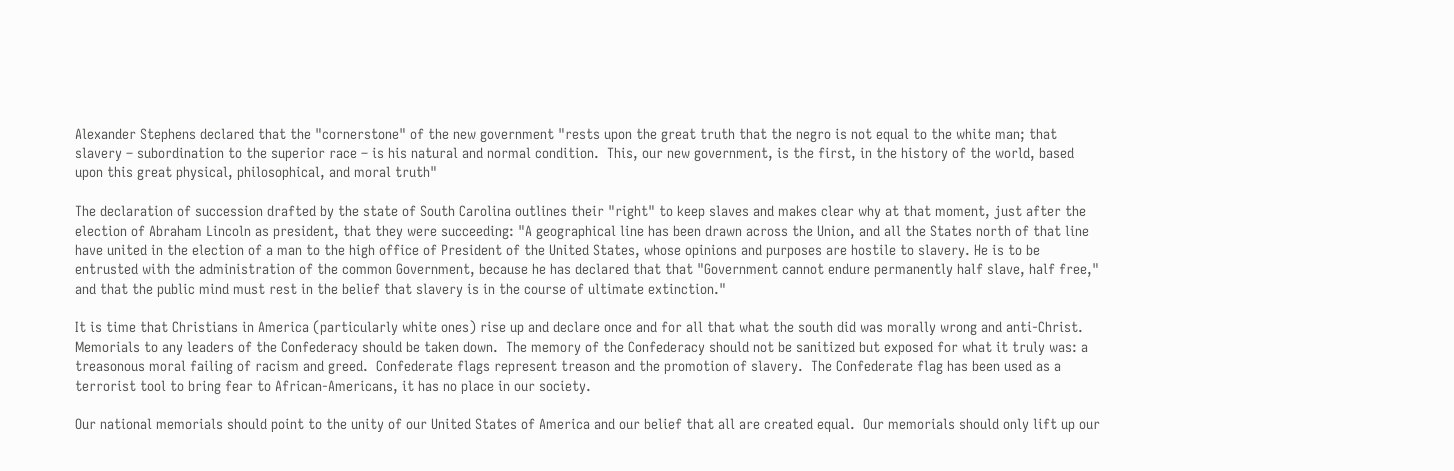Alexander Stephens declared that the "cornerstone" of the new government "rests upon the great truth that the negro is not equal to the white man; that slavery – subordination to the superior race – is his natural and normal condition.  This, our new government, is the first, in the history of the world, based upon this great physical, philosophical, and moral truth"

The declaration of succession drafted by the state of South Carolina outlines their "right" to keep slaves and makes clear why at that moment, just after the election of Abraham Lincoln as president, that they were succeeding: "A geographical line has been drawn across the Union, and all the States north of that line have united in the election of a man to the high office of President of the United States, whose opinions and purposes are hostile to slavery. He is to be entrusted with the administration of the common Government, because he has declared that that "Government cannot endure permanently half slave, half free," and that the public mind must rest in the belief that slavery is in the course of ultimate extinction."

It is time that Christians in America (particularly white ones) rise up and declare once and for all that what the south did was morally wrong and anti-Christ.  Memorials to any leaders of the Confederacy should be taken down.  The memory of the Confederacy should not be sanitized but exposed for what it truly was: a treasonous moral failing of racism and greed.  Confederate flags represent treason and the promotion of slavery.  The Confederate flag has been used as a terrorist tool to bring fear to African-Americans, it has no place in our society.

Our national memorials should point to the unity of our United States of America and our belief that all are created equal.  Our memorials should only lift up our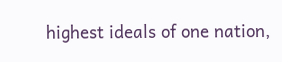highest ideals of one nation,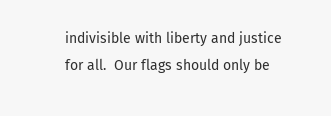indivisible with liberty and justice for all.  Our flags should only be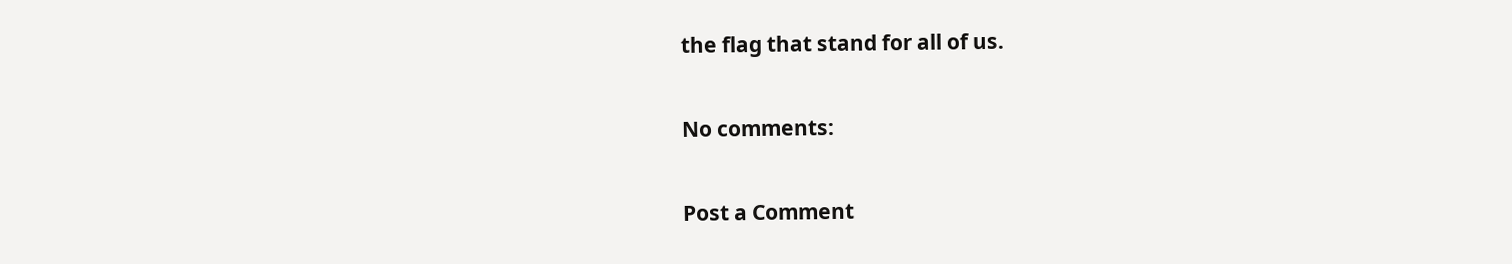the flag that stand for all of us.

No comments:

Post a Comment